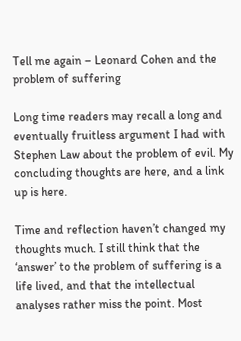Tell me again – Leonard Cohen and the problem of suffering

Long time readers may recall a long and eventually fruitless argument I had with Stephen Law about the problem of evil. My concluding thoughts are here, and a link up is here.

Time and reflection haven’t changed my thoughts much. I still think that the ‘answer’ to the problem of suffering is a life lived, and that the intellectual analyses rather miss the point. Most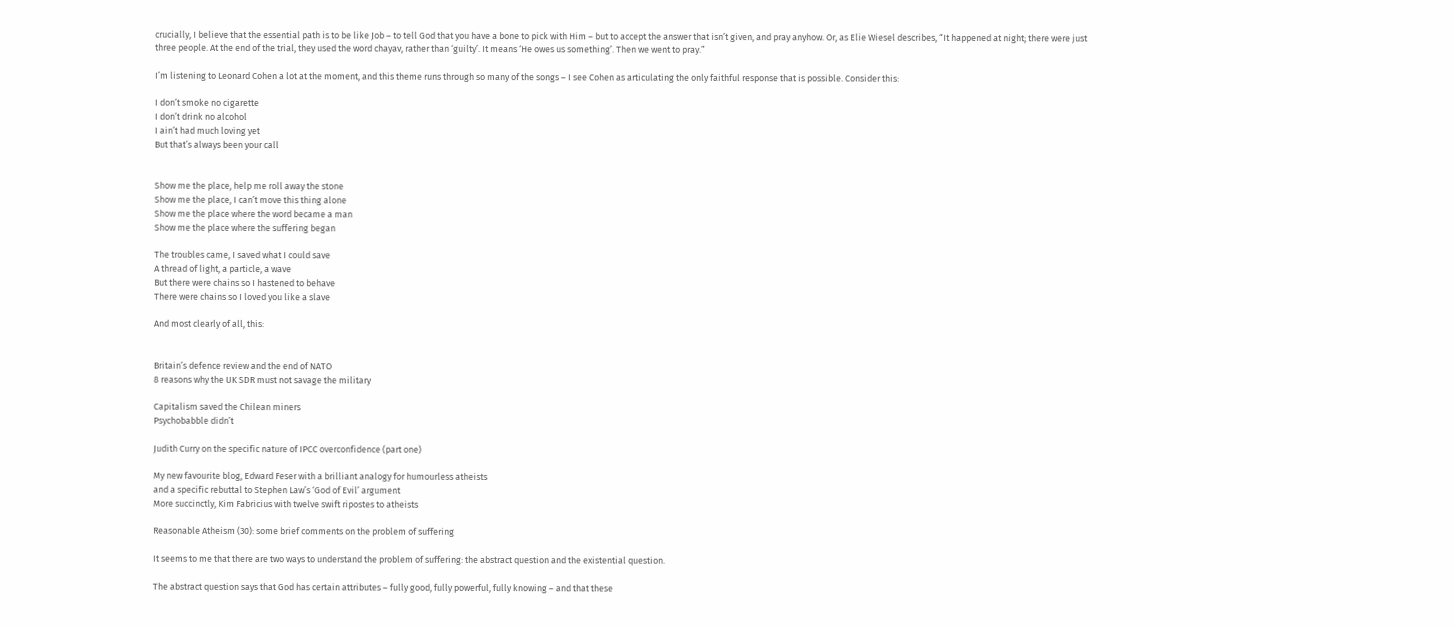crucially, I believe that the essential path is to be like Job – to tell God that you have a bone to pick with Him – but to accept the answer that isn’t given, and pray anyhow. Or, as Elie Wiesel describes, “It happened at night; there were just three people. At the end of the trial, they used the word chayav, rather than ‘guilty’. It means ‘He owes us something’. Then we went to pray.”

I’m listening to Leonard Cohen a lot at the moment, and this theme runs through so many of the songs – I see Cohen as articulating the only faithful response that is possible. Consider this:

I don’t smoke no cigarette
I don’t drink no alcohol
I ain’t had much loving yet
But that’s always been your call


Show me the place, help me roll away the stone
Show me the place, I can’t move this thing alone
Show me the place where the word became a man
Show me the place where the suffering began

The troubles came, I saved what I could save
A thread of light, a particle, a wave
But there were chains so I hastened to behave
There were chains so I loved you like a slave

And most clearly of all, this:


Britain’s defence review and the end of NATO
8 reasons why the UK SDR must not savage the military

Capitalism saved the Chilean miners
Psychobabble didn’t

Judith Curry on the specific nature of IPCC overconfidence (part one)

My new favourite blog, Edward Feser with a brilliant analogy for humourless atheists
and a specific rebuttal to Stephen Law’s ‘God of Evil’ argument
More succinctly, Kim Fabricius with twelve swift ripostes to atheists

Reasonable Atheism (30): some brief comments on the problem of suffering

It seems to me that there are two ways to understand the problem of suffering: the abstract question and the existential question.

The abstract question says that God has certain attributes – fully good, fully powerful, fully knowing – and that these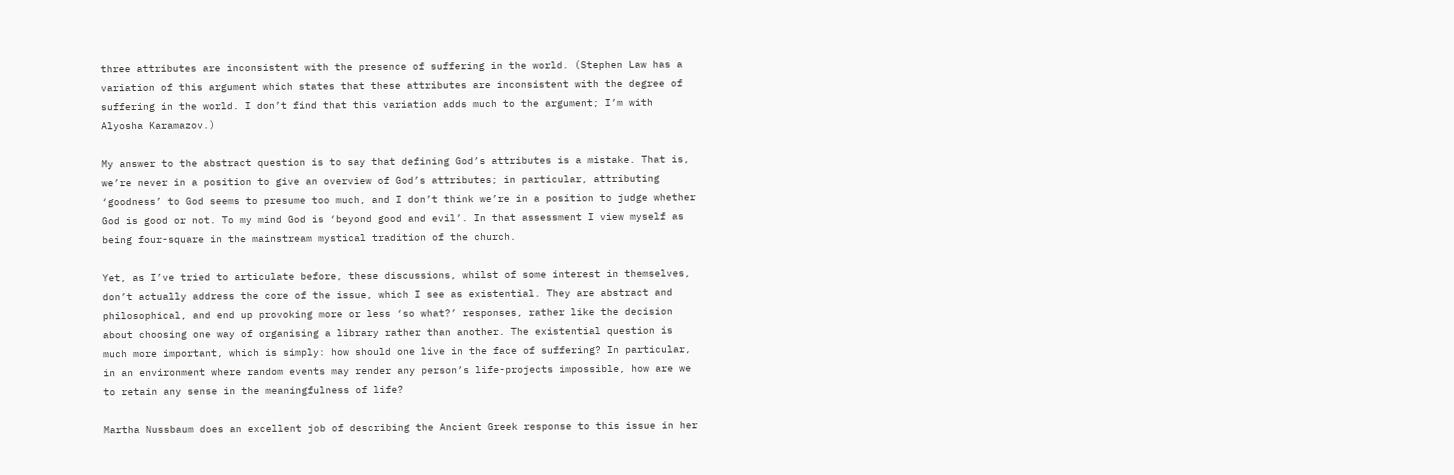three attributes are inconsistent with the presence of suffering in the world. (Stephen Law has a variation of this argument which states that these attributes are inconsistent with the degree of suffering in the world. I don’t find that this variation adds much to the argument; I’m with Alyosha Karamazov.)

My answer to the abstract question is to say that defining God’s attributes is a mistake. That is, we’re never in a position to give an overview of God’s attributes; in particular, attributing ‘goodness’ to God seems to presume too much, and I don’t think we’re in a position to judge whether God is good or not. To my mind God is ‘beyond good and evil’. In that assessment I view myself as being four-square in the mainstream mystical tradition of the church.

Yet, as I’ve tried to articulate before, these discussions, whilst of some interest in themselves, don’t actually address the core of the issue, which I see as existential. They are abstract and philosophical, and end up provoking more or less ‘so what?’ responses, rather like the decision about choosing one way of organising a library rather than another. The existential question is much more important, which is simply: how should one live in the face of suffering? In particular, in an environment where random events may render any person’s life-projects impossible, how are we to retain any sense in the meaningfulness of life?

Martha Nussbaum does an excellent job of describing the Ancient Greek response to this issue in her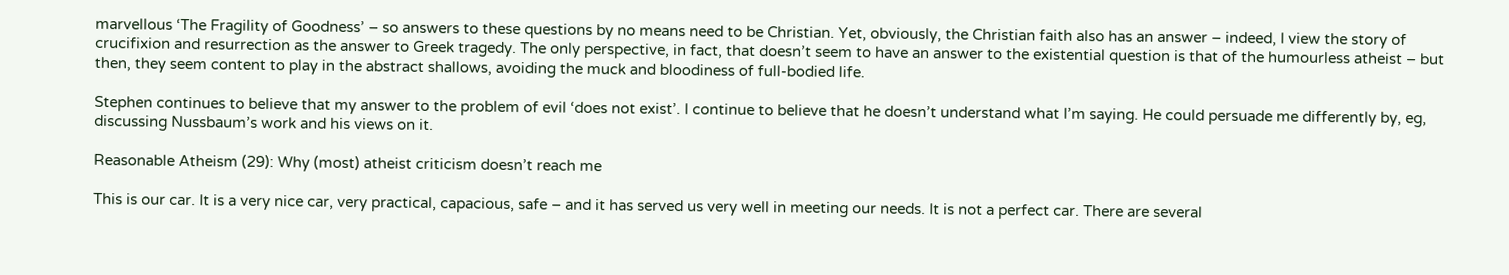marvellous ‘The Fragility of Goodness’ – so answers to these questions by no means need to be Christian. Yet, obviously, the Christian faith also has an answer – indeed, I view the story of crucifixion and resurrection as the answer to Greek tragedy. The only perspective, in fact, that doesn’t seem to have an answer to the existential question is that of the humourless atheist – but then, they seem content to play in the abstract shallows, avoiding the muck and bloodiness of full-bodied life.

Stephen continues to believe that my answer to the problem of evil ‘does not exist’. I continue to believe that he doesn’t understand what I’m saying. He could persuade me differently by, eg, discussing Nussbaum’s work and his views on it.

Reasonable Atheism (29): Why (most) atheist criticism doesn’t reach me

This is our car. It is a very nice car, very practical, capacious, safe – and it has served us very well in meeting our needs. It is not a perfect car. There are several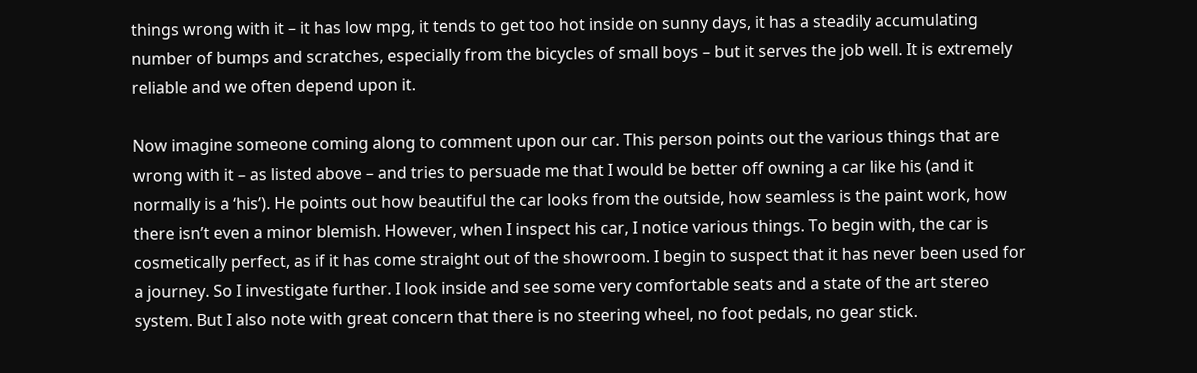things wrong with it – it has low mpg, it tends to get too hot inside on sunny days, it has a steadily accumulating number of bumps and scratches, especially from the bicycles of small boys – but it serves the job well. It is extremely reliable and we often depend upon it.

Now imagine someone coming along to comment upon our car. This person points out the various things that are wrong with it – as listed above – and tries to persuade me that I would be better off owning a car like his (and it normally is a ‘his’). He points out how beautiful the car looks from the outside, how seamless is the paint work, how there isn’t even a minor blemish. However, when I inspect his car, I notice various things. To begin with, the car is cosmetically perfect, as if it has come straight out of the showroom. I begin to suspect that it has never been used for a journey. So I investigate further. I look inside and see some very comfortable seats and a state of the art stereo system. But I also note with great concern that there is no steering wheel, no foot pedals, no gear stick.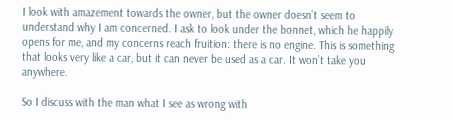I look with amazement towards the owner, but the owner doesn’t seem to understand why I am concerned. I ask to look under the bonnet, which he happily opens for me, and my concerns reach fruition: there is no engine. This is something that looks very like a car, but it can never be used as a car. It won’t take you anywhere.

So I discuss with the man what I see as wrong with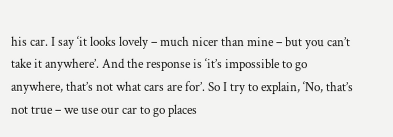his car. I say ‘it looks lovely – much nicer than mine – but you can’t take it anywhere’. And the response is ‘it’s impossible to go anywhere, that’s not what cars are for’. So I try to explain, ‘No, that’s not true – we use our car to go places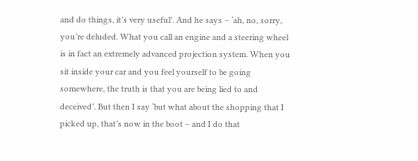and do things, it’s very useful’. And he says – ‘ah, no, sorry, you’re deluded. What you call an engine and a steering wheel is in fact an extremely advanced projection system. When you sit inside your car and you feel yourself to be going somewhere, the truth is that you are being lied to and deceived’. But then I say ‘but what about the shopping that I picked up, that’s now in the boot – and I do that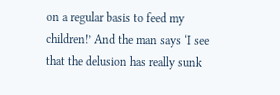on a regular basis to feed my children!’ And the man says ‘I see that the delusion has really sunk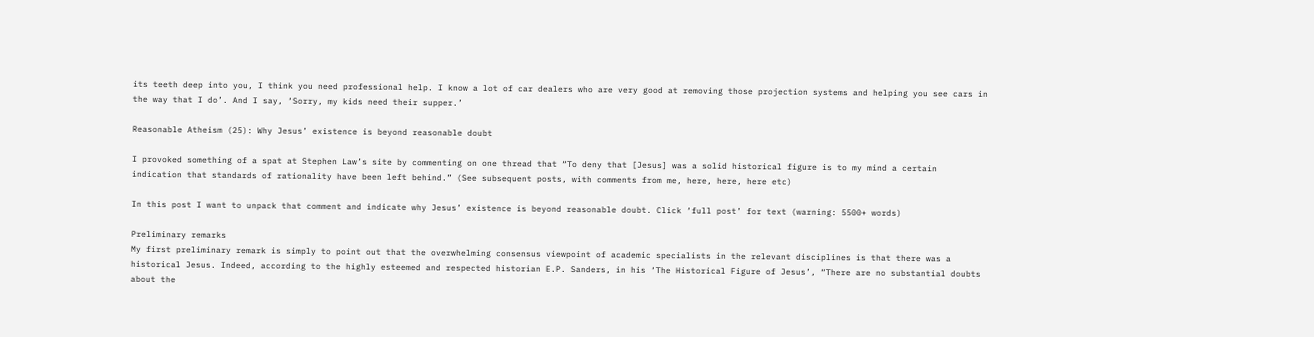its teeth deep into you, I think you need professional help. I know a lot of car dealers who are very good at removing those projection systems and helping you see cars in the way that I do’. And I say, ‘Sorry, my kids need their supper.’

Reasonable Atheism (25): Why Jesus’ existence is beyond reasonable doubt

I provoked something of a spat at Stephen Law’s site by commenting on one thread that “To deny that [Jesus] was a solid historical figure is to my mind a certain indication that standards of rationality have been left behind.” (See subsequent posts, with comments from me, here, here, here etc)

In this post I want to unpack that comment and indicate why Jesus’ existence is beyond reasonable doubt. Click ‘full post’ for text (warning: 5500+ words)

Preliminary remarks
My first preliminary remark is simply to point out that the overwhelming consensus viewpoint of academic specialists in the relevant disciplines is that there was a historical Jesus. Indeed, according to the highly esteemed and respected historian E.P. Sanders, in his ‘The Historical Figure of Jesus’, “There are no substantial doubts about the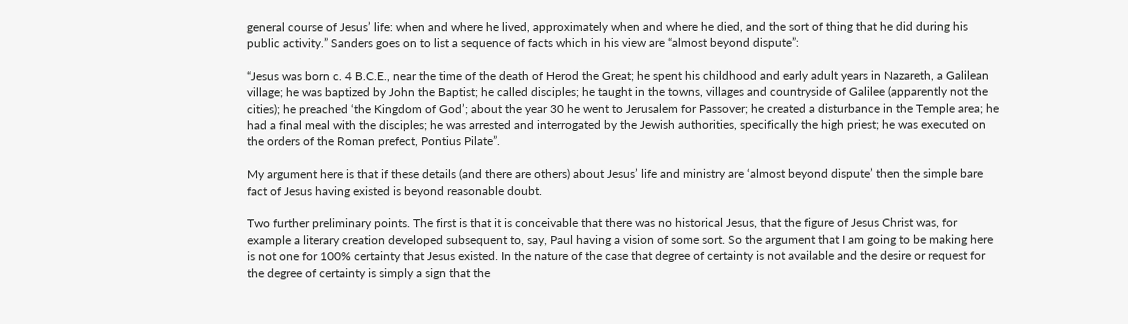general course of Jesus’ life: when and where he lived, approximately when and where he died, and the sort of thing that he did during his public activity.” Sanders goes on to list a sequence of facts which in his view are “almost beyond dispute”:

“Jesus was born c. 4 B.C.E., near the time of the death of Herod the Great; he spent his childhood and early adult years in Nazareth, a Galilean village; he was baptized by John the Baptist; he called disciples; he taught in the towns, villages and countryside of Galilee (apparently not the cities); he preached ‘the Kingdom of God’; about the year 30 he went to Jerusalem for Passover; he created a disturbance in the Temple area; he had a final meal with the disciples; he was arrested and interrogated by the Jewish authorities, specifically the high priest; he was executed on the orders of the Roman prefect, Pontius Pilate”.

My argument here is that if these details (and there are others) about Jesus’ life and ministry are ‘almost beyond dispute’ then the simple bare fact of Jesus having existed is beyond reasonable doubt.

Two further preliminary points. The first is that it is conceivable that there was no historical Jesus, that the figure of Jesus Christ was, for example a literary creation developed subsequent to, say, Paul having a vision of some sort. So the argument that I am going to be making here is not one for 100% certainty that Jesus existed. In the nature of the case that degree of certainty is not available and the desire or request for the degree of certainty is simply a sign that the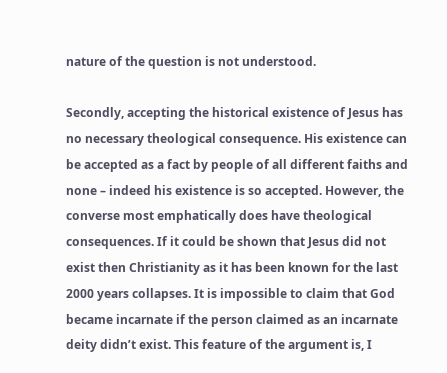nature of the question is not understood.

Secondly, accepting the historical existence of Jesus has no necessary theological consequence. His existence can be accepted as a fact by people of all different faiths and none – indeed his existence is so accepted. However, the converse most emphatically does have theological consequences. If it could be shown that Jesus did not exist then Christianity as it has been known for the last 2000 years collapses. It is impossible to claim that God became incarnate if the person claimed as an incarnate deity didn’t exist. This feature of the argument is, I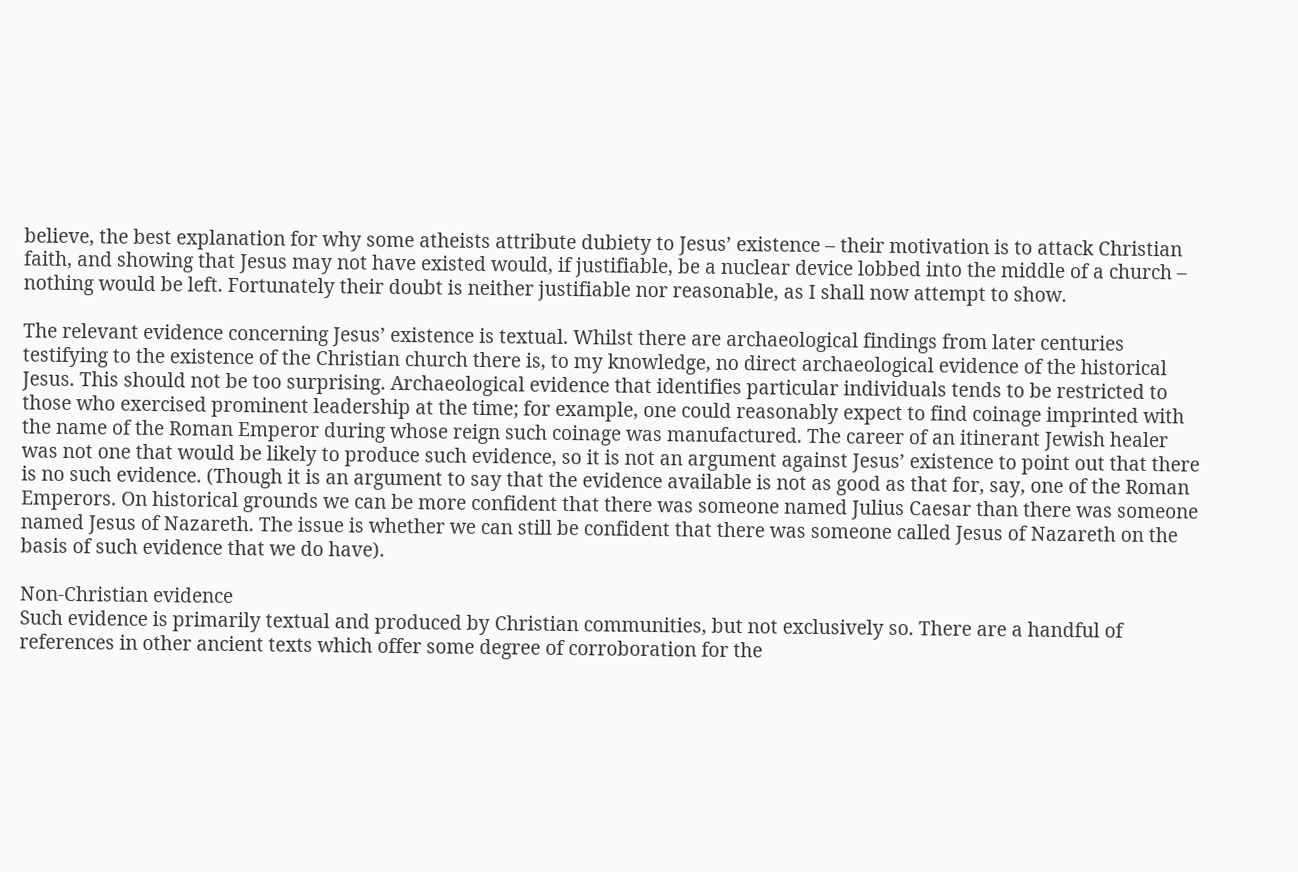believe, the best explanation for why some atheists attribute dubiety to Jesus’ existence – their motivation is to attack Christian faith, and showing that Jesus may not have existed would, if justifiable, be a nuclear device lobbed into the middle of a church – nothing would be left. Fortunately their doubt is neither justifiable nor reasonable, as I shall now attempt to show.

The relevant evidence concerning Jesus’ existence is textual. Whilst there are archaeological findings from later centuries testifying to the existence of the Christian church there is, to my knowledge, no direct archaeological evidence of the historical Jesus. This should not be too surprising. Archaeological evidence that identifies particular individuals tends to be restricted to those who exercised prominent leadership at the time; for example, one could reasonably expect to find coinage imprinted with the name of the Roman Emperor during whose reign such coinage was manufactured. The career of an itinerant Jewish healer was not one that would be likely to produce such evidence, so it is not an argument against Jesus’ existence to point out that there is no such evidence. (Though it is an argument to say that the evidence available is not as good as that for, say, one of the Roman Emperors. On historical grounds we can be more confident that there was someone named Julius Caesar than there was someone named Jesus of Nazareth. The issue is whether we can still be confident that there was someone called Jesus of Nazareth on the basis of such evidence that we do have).

Non-Christian evidence
Such evidence is primarily textual and produced by Christian communities, but not exclusively so. There are a handful of references in other ancient texts which offer some degree of corroboration for the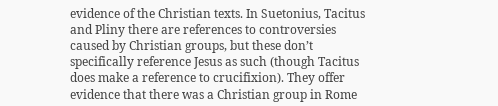evidence of the Christian texts. In Suetonius, Tacitus and Pliny there are references to controversies caused by Christian groups, but these don’t specifically reference Jesus as such (though Tacitus does make a reference to crucifixion). They offer evidence that there was a Christian group in Rome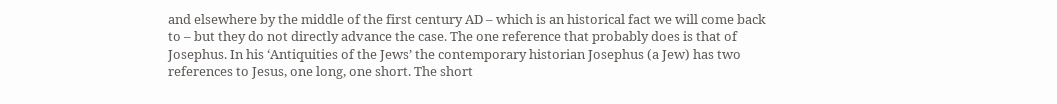and elsewhere by the middle of the first century AD – which is an historical fact we will come back to – but they do not directly advance the case. The one reference that probably does is that of Josephus. In his ‘Antiquities of the Jews’ the contemporary historian Josephus (a Jew) has two references to Jesus, one long, one short. The short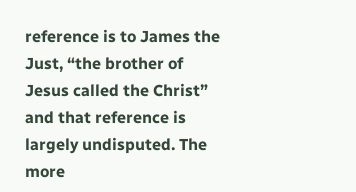reference is to James the Just, “the brother of Jesus called the Christ” and that reference is largely undisputed. The more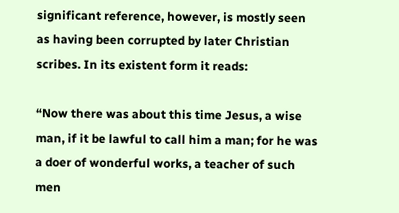significant reference, however, is mostly seen as having been corrupted by later Christian scribes. In its existent form it reads:

“Now there was about this time Jesus, a wise man, if it be lawful to call him a man; for he was a doer of wonderful works, a teacher of such men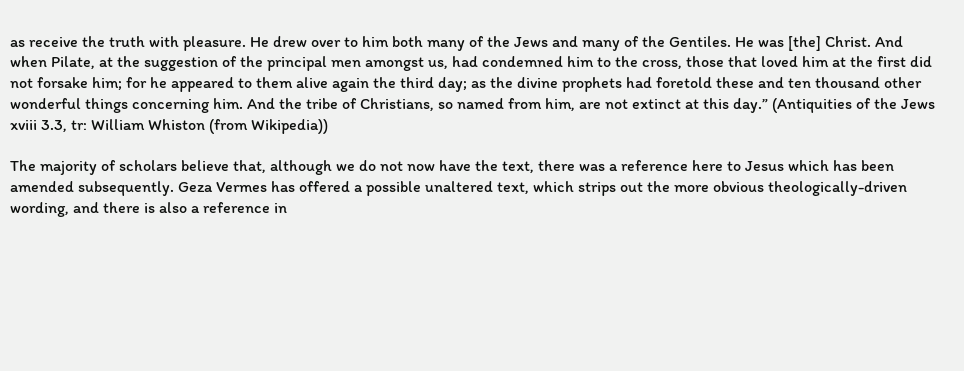as receive the truth with pleasure. He drew over to him both many of the Jews and many of the Gentiles. He was [the] Christ. And when Pilate, at the suggestion of the principal men amongst us, had condemned him to the cross, those that loved him at the first did not forsake him; for he appeared to them alive again the third day; as the divine prophets had foretold these and ten thousand other wonderful things concerning him. And the tribe of Christians, so named from him, are not extinct at this day.” (Antiquities of the Jews xviii 3.3, tr: William Whiston (from Wikipedia))

The majority of scholars believe that, although we do not now have the text, there was a reference here to Jesus which has been amended subsequently. Geza Vermes has offered a possible unaltered text, which strips out the more obvious theologically-driven wording, and there is also a reference in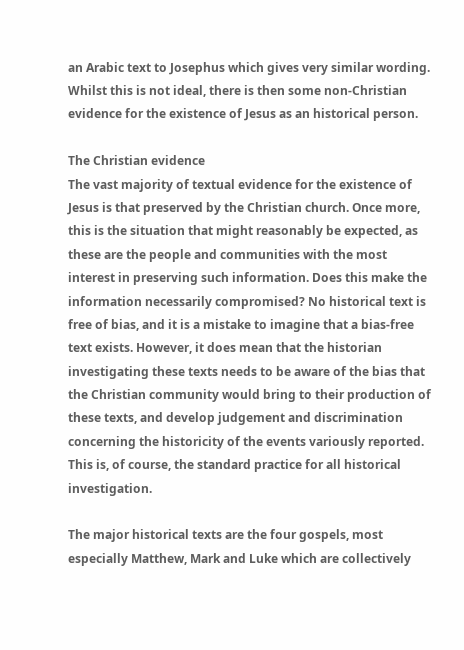an Arabic text to Josephus which gives very similar wording. Whilst this is not ideal, there is then some non-Christian evidence for the existence of Jesus as an historical person.

The Christian evidence
The vast majority of textual evidence for the existence of Jesus is that preserved by the Christian church. Once more, this is the situation that might reasonably be expected, as these are the people and communities with the most interest in preserving such information. Does this make the information necessarily compromised? No historical text is free of bias, and it is a mistake to imagine that a bias-free text exists. However, it does mean that the historian investigating these texts needs to be aware of the bias that the Christian community would bring to their production of these texts, and develop judgement and discrimination concerning the historicity of the events variously reported. This is, of course, the standard practice for all historical investigation.

The major historical texts are the four gospels, most especially Matthew, Mark and Luke which are collectively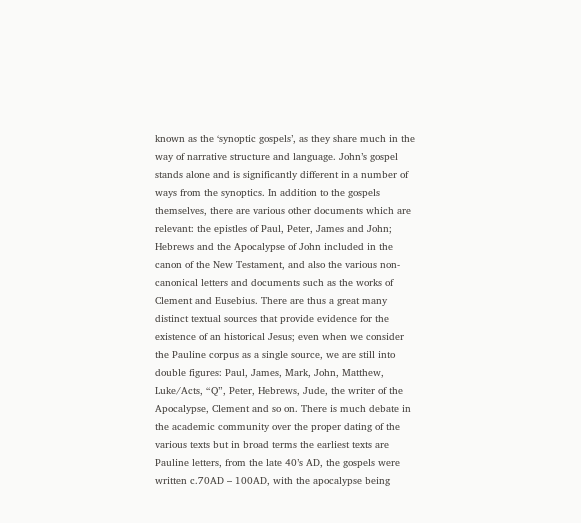known as the ‘synoptic gospels’, as they share much in the way of narrative structure and language. John’s gospel stands alone and is significantly different in a number of ways from the synoptics. In addition to the gospels themselves, there are various other documents which are relevant: the epistles of Paul, Peter, James and John; Hebrews and the Apocalypse of John included in the canon of the New Testament, and also the various non-canonical letters and documents such as the works of Clement and Eusebius. There are thus a great many distinct textual sources that provide evidence for the existence of an historical Jesus; even when we consider the Pauline corpus as a single source, we are still into double figures: Paul, James, Mark, John, Matthew, Luke/Acts, “Q”, Peter, Hebrews, Jude, the writer of the Apocalypse, Clement and so on. There is much debate in the academic community over the proper dating of the various texts but in broad terms the earliest texts are Pauline letters, from the late 40’s AD, the gospels were written c.70AD – 100AD, with the apocalypse being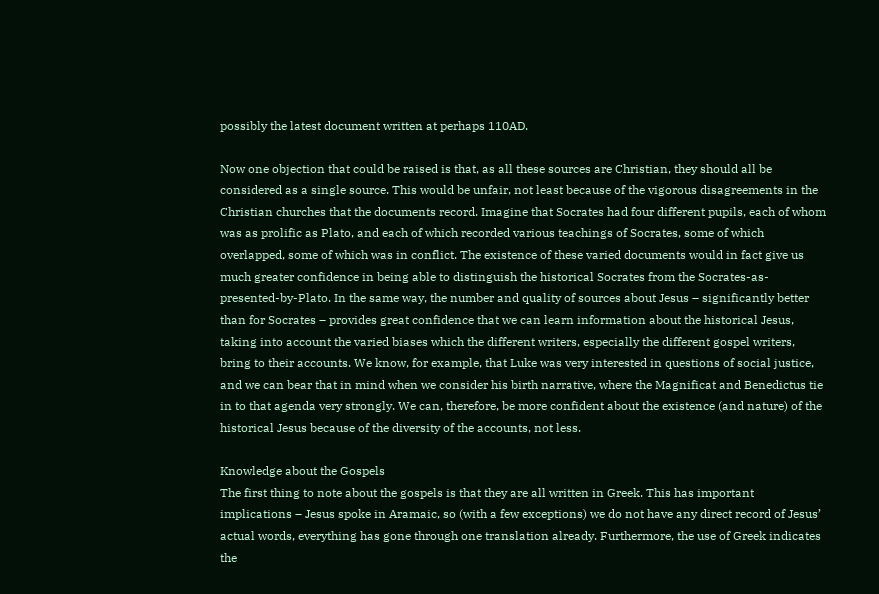possibly the latest document written at perhaps 110AD.

Now one objection that could be raised is that, as all these sources are Christian, they should all be considered as a single source. This would be unfair, not least because of the vigorous disagreements in the Christian churches that the documents record. Imagine that Socrates had four different pupils, each of whom was as prolific as Plato, and each of which recorded various teachings of Socrates, some of which overlapped, some of which was in conflict. The existence of these varied documents would in fact give us much greater confidence in being able to distinguish the historical Socrates from the Socrates-as-presented-by-Plato. In the same way, the number and quality of sources about Jesus – significantly better than for Socrates – provides great confidence that we can learn information about the historical Jesus, taking into account the varied biases which the different writers, especially the different gospel writers, bring to their accounts. We know, for example, that Luke was very interested in questions of social justice, and we can bear that in mind when we consider his birth narrative, where the Magnificat and Benedictus tie in to that agenda very strongly. We can, therefore, be more confident about the existence (and nature) of the historical Jesus because of the diversity of the accounts, not less.

Knowledge about the Gospels
The first thing to note about the gospels is that they are all written in Greek. This has important implications – Jesus spoke in Aramaic, so (with a few exceptions) we do not have any direct record of Jesus’ actual words, everything has gone through one translation already. Furthermore, the use of Greek indicates the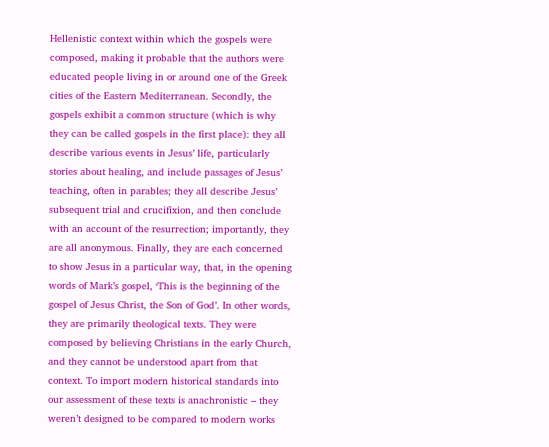Hellenistic context within which the gospels were composed, making it probable that the authors were educated people living in or around one of the Greek cities of the Eastern Mediterranean. Secondly, the gospels exhibit a common structure (which is why they can be called gospels in the first place): they all describe various events in Jesus’ life, particularly stories about healing, and include passages of Jesus’ teaching, often in parables; they all describe Jesus’ subsequent trial and crucifixion, and then conclude with an account of the resurrection; importantly, they are all anonymous. Finally, they are each concerned to show Jesus in a particular way, that, in the opening words of Mark’s gospel, ‘This is the beginning of the gospel of Jesus Christ, the Son of God’. In other words, they are primarily theological texts. They were composed by believing Christians in the early Church, and they cannot be understood apart from that context. To import modern historical standards into our assessment of these texts is anachronistic – they weren’t designed to be compared to modern works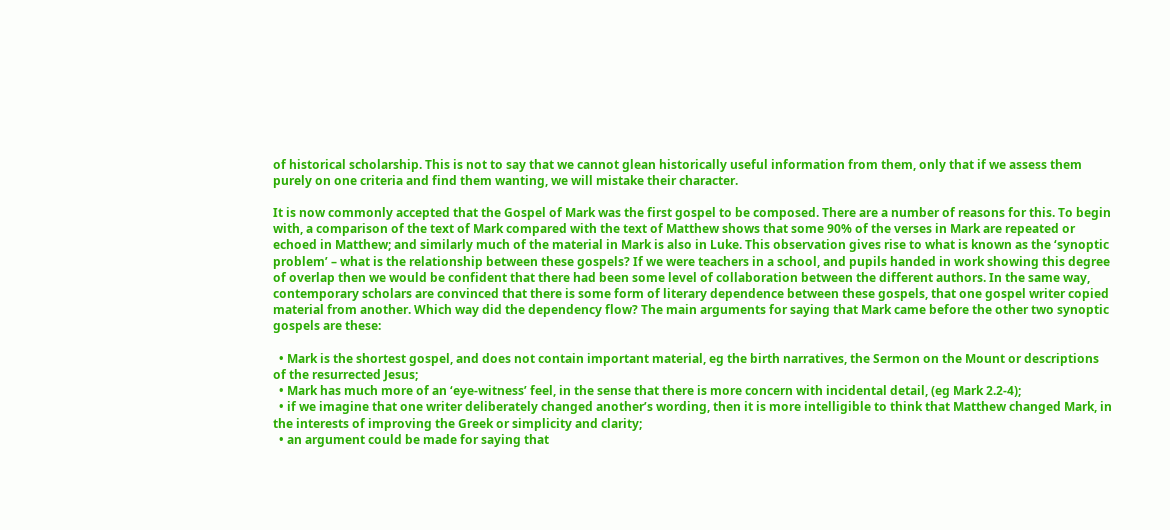of historical scholarship. This is not to say that we cannot glean historically useful information from them, only that if we assess them purely on one criteria and find them wanting, we will mistake their character.

It is now commonly accepted that the Gospel of Mark was the first gospel to be composed. There are a number of reasons for this. To begin with, a comparison of the text of Mark compared with the text of Matthew shows that some 90% of the verses in Mark are repeated or echoed in Matthew; and similarly much of the material in Mark is also in Luke. This observation gives rise to what is known as the ‘synoptic problem’ – what is the relationship between these gospels? If we were teachers in a school, and pupils handed in work showing this degree of overlap then we would be confident that there had been some level of collaboration between the different authors. In the same way, contemporary scholars are convinced that there is some form of literary dependence between these gospels, that one gospel writer copied material from another. Which way did the dependency flow? The main arguments for saying that Mark came before the other two synoptic gospels are these:

  • Mark is the shortest gospel, and does not contain important material, eg the birth narratives, the Sermon on the Mount or descriptions of the resurrected Jesus;
  • Mark has much more of an ‘eye-witness’ feel, in the sense that there is more concern with incidental detail, (eg Mark 2.2-4);
  • if we imagine that one writer deliberately changed another’s wording, then it is more intelligible to think that Matthew changed Mark, in the interests of improving the Greek or simplicity and clarity;
  • an argument could be made for saying that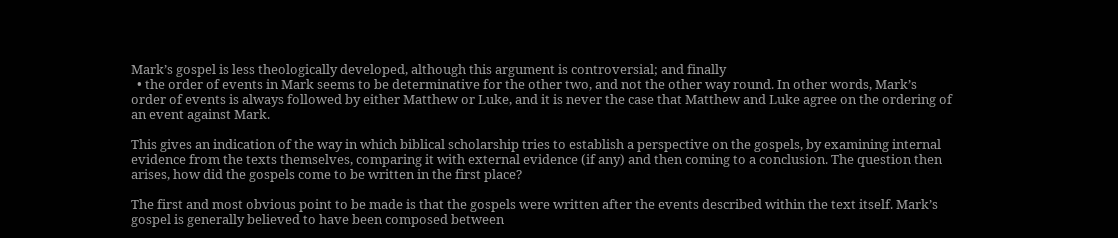Mark’s gospel is less theologically developed, although this argument is controversial; and finally
  • the order of events in Mark seems to be determinative for the other two, and not the other way round. In other words, Mark’s order of events is always followed by either Matthew or Luke, and it is never the case that Matthew and Luke agree on the ordering of an event against Mark.

This gives an indication of the way in which biblical scholarship tries to establish a perspective on the gospels, by examining internal evidence from the texts themselves, comparing it with external evidence (if any) and then coming to a conclusion. The question then arises, how did the gospels come to be written in the first place?

The first and most obvious point to be made is that the gospels were written after the events described within the text itself. Mark’s gospel is generally believed to have been composed between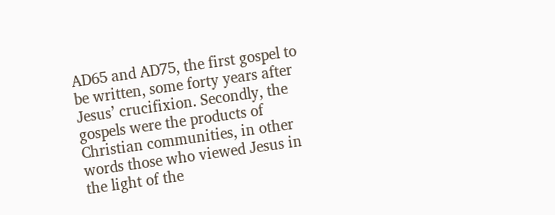AD65 and AD75, the first gospel to be written, some forty years after Jesus’ crucifixion. Secondly, the gospels were the products of Christian communities, in other words those who viewed Jesus in the light of the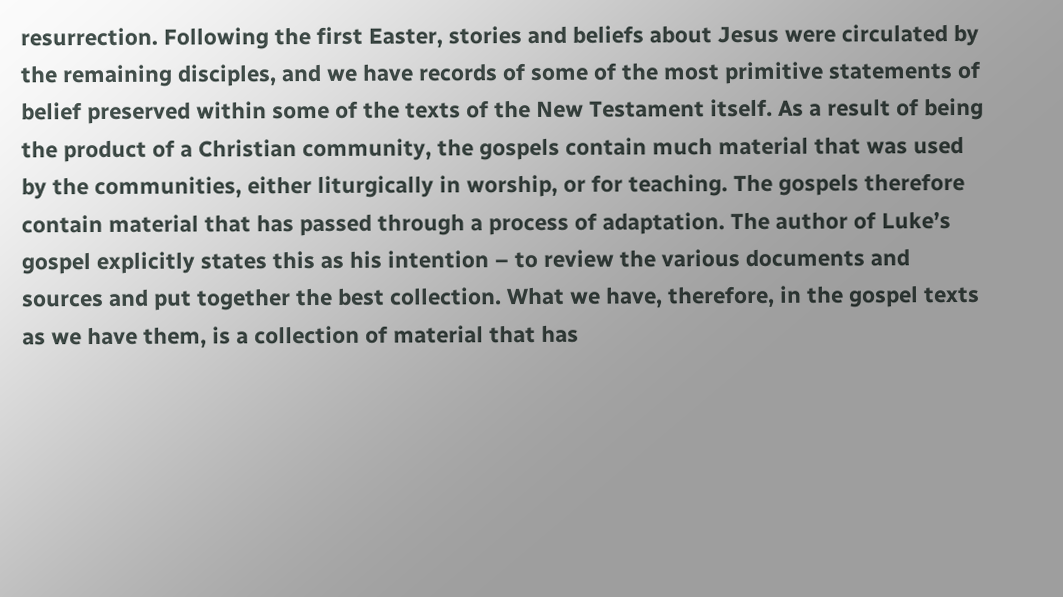resurrection. Following the first Easter, stories and beliefs about Jesus were circulated by the remaining disciples, and we have records of some of the most primitive statements of belief preserved within some of the texts of the New Testament itself. As a result of being the product of a Christian community, the gospels contain much material that was used by the communities, either liturgically in worship, or for teaching. The gospels therefore contain material that has passed through a process of adaptation. The author of Luke’s gospel explicitly states this as his intention – to review the various documents and sources and put together the best collection. What we have, therefore, in the gospel texts as we have them, is a collection of material that has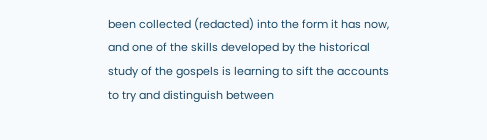been collected (redacted) into the form it has now, and one of the skills developed by the historical study of the gospels is learning to sift the accounts to try and distinguish between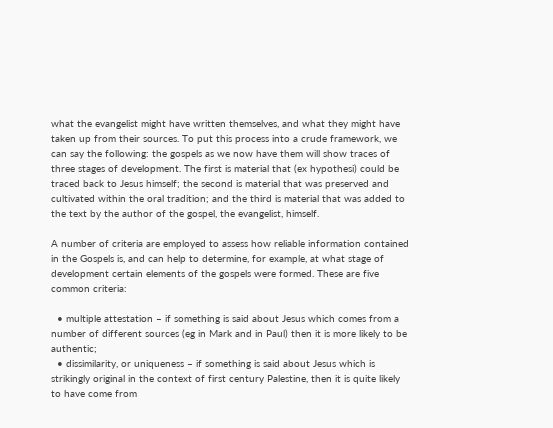what the evangelist might have written themselves, and what they might have taken up from their sources. To put this process into a crude framework, we can say the following: the gospels as we now have them will show traces of three stages of development. The first is material that (ex hypothesi) could be traced back to Jesus himself; the second is material that was preserved and cultivated within the oral tradition; and the third is material that was added to the text by the author of the gospel, the evangelist, himself.

A number of criteria are employed to assess how reliable information contained in the Gospels is, and can help to determine, for example, at what stage of development certain elements of the gospels were formed. These are five common criteria:

  • multiple attestation – if something is said about Jesus which comes from a number of different sources (eg in Mark and in Paul) then it is more likely to be authentic;
  • dissimilarity, or uniqueness – if something is said about Jesus which is strikingly original in the context of first century Palestine, then it is quite likely to have come from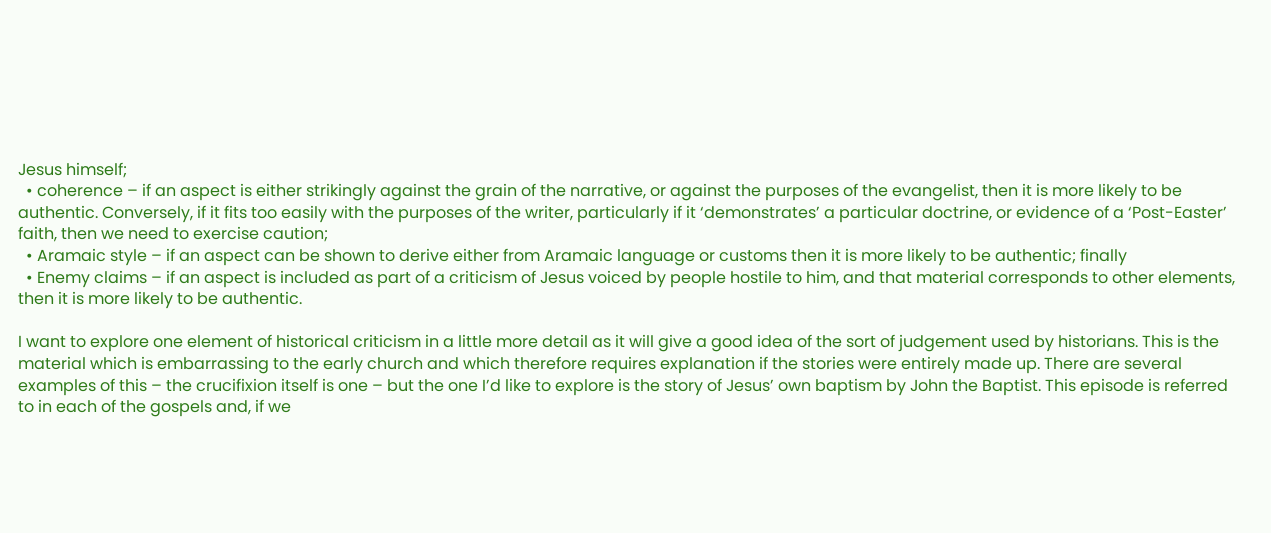Jesus himself;
  • coherence – if an aspect is either strikingly against the grain of the narrative, or against the purposes of the evangelist, then it is more likely to be authentic. Conversely, if it fits too easily with the purposes of the writer, particularly if it ‘demonstrates’ a particular doctrine, or evidence of a ‘Post-Easter’ faith, then we need to exercise caution;
  • Aramaic style – if an aspect can be shown to derive either from Aramaic language or customs then it is more likely to be authentic; finally
  • Enemy claims – if an aspect is included as part of a criticism of Jesus voiced by people hostile to him, and that material corresponds to other elements, then it is more likely to be authentic.

I want to explore one element of historical criticism in a little more detail as it will give a good idea of the sort of judgement used by historians. This is the material which is embarrassing to the early church and which therefore requires explanation if the stories were entirely made up. There are several examples of this – the crucifixion itself is one – but the one I’d like to explore is the story of Jesus’ own baptism by John the Baptist. This episode is referred to in each of the gospels and, if we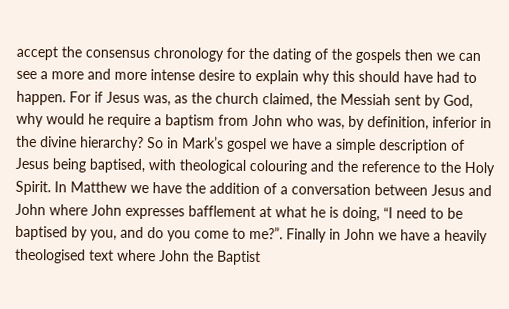accept the consensus chronology for the dating of the gospels then we can see a more and more intense desire to explain why this should have had to happen. For if Jesus was, as the church claimed, the Messiah sent by God, why would he require a baptism from John who was, by definition, inferior in the divine hierarchy? So in Mark’s gospel we have a simple description of Jesus being baptised, with theological colouring and the reference to the Holy Spirit. In Matthew we have the addition of a conversation between Jesus and John where John expresses bafflement at what he is doing, “I need to be baptised by you, and do you come to me?”. Finally in John we have a heavily theologised text where John the Baptist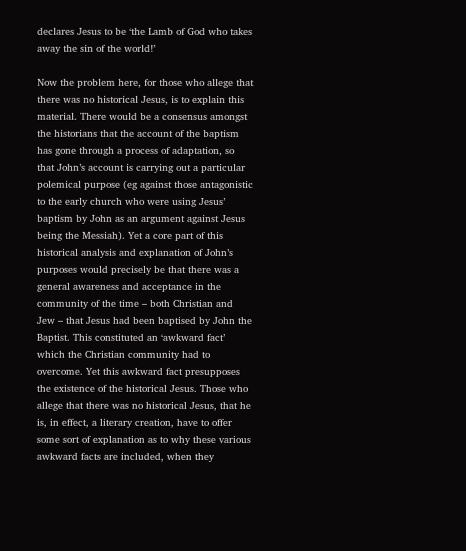declares Jesus to be ‘the Lamb of God who takes away the sin of the world!’

Now the problem here, for those who allege that there was no historical Jesus, is to explain this material. There would be a consensus amongst the historians that the account of the baptism has gone through a process of adaptation, so that John’s account is carrying out a particular polemical purpose (eg against those antagonistic to the early church who were using Jesus’ baptism by John as an argument against Jesus being the Messiah). Yet a core part of this historical analysis and explanation of John’s purposes would precisely be that there was a general awareness and acceptance in the community of the time – both Christian and Jew – that Jesus had been baptised by John the Baptist. This constituted an ‘awkward fact’ which the Christian community had to overcome. Yet this awkward fact presupposes the existence of the historical Jesus. Those who allege that there was no historical Jesus, that he is, in effect, a literary creation, have to offer some sort of explanation as to why these various awkward facts are included, when they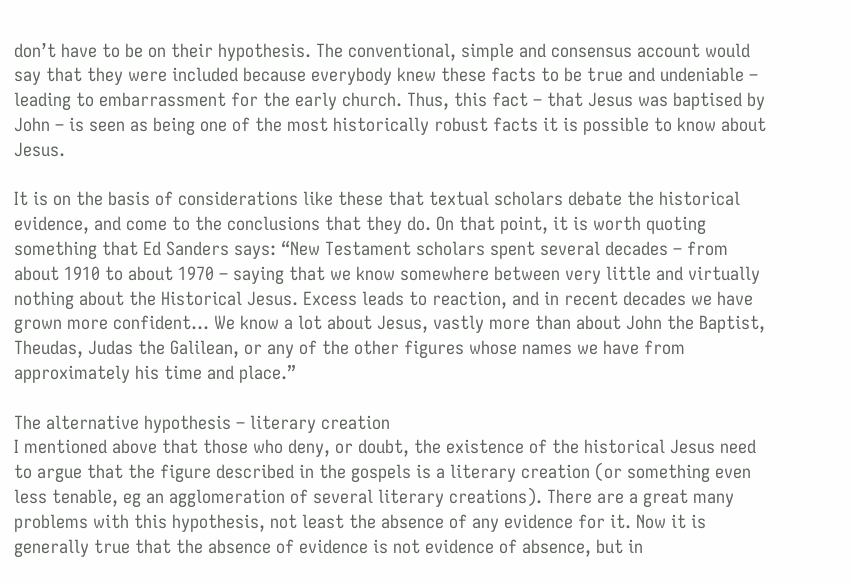don’t have to be on their hypothesis. The conventional, simple and consensus account would say that they were included because everybody knew these facts to be true and undeniable – leading to embarrassment for the early church. Thus, this fact – that Jesus was baptised by John – is seen as being one of the most historically robust facts it is possible to know about Jesus.

It is on the basis of considerations like these that textual scholars debate the historical evidence, and come to the conclusions that they do. On that point, it is worth quoting something that Ed Sanders says: “New Testament scholars spent several decades – from about 1910 to about 1970 – saying that we know somewhere between very little and virtually nothing about the Historical Jesus. Excess leads to reaction, and in recent decades we have grown more confident… We know a lot about Jesus, vastly more than about John the Baptist, Theudas, Judas the Galilean, or any of the other figures whose names we have from approximately his time and place.”

The alternative hypothesis – literary creation
I mentioned above that those who deny, or doubt, the existence of the historical Jesus need to argue that the figure described in the gospels is a literary creation (or something even less tenable, eg an agglomeration of several literary creations). There are a great many problems with this hypothesis, not least the absence of any evidence for it. Now it is generally true that the absence of evidence is not evidence of absence, but in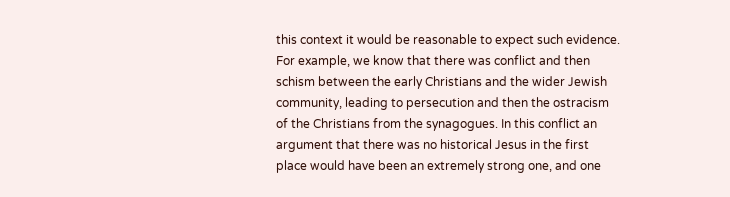this context it would be reasonable to expect such evidence. For example, we know that there was conflict and then schism between the early Christians and the wider Jewish community, leading to persecution and then the ostracism of the Christians from the synagogues. In this conflict an argument that there was no historical Jesus in the first place would have been an extremely strong one, and one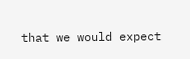that we would expect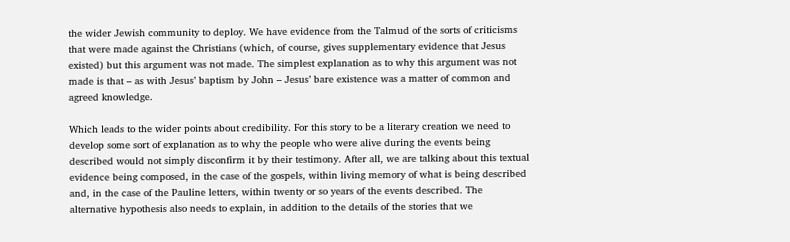the wider Jewish community to deploy. We have evidence from the Talmud of the sorts of criticisms that were made against the Christians (which, of course, gives supplementary evidence that Jesus existed) but this argument was not made. The simplest explanation as to why this argument was not made is that – as with Jesus’ baptism by John – Jesus’ bare existence was a matter of common and agreed knowledge.

Which leads to the wider points about credibility. For this story to be a literary creation we need to develop some sort of explanation as to why the people who were alive during the events being described would not simply disconfirm it by their testimony. After all, we are talking about this textual evidence being composed, in the case of the gospels, within living memory of what is being described and, in the case of the Pauline letters, within twenty or so years of the events described. The alternative hypothesis also needs to explain, in addition to the details of the stories that we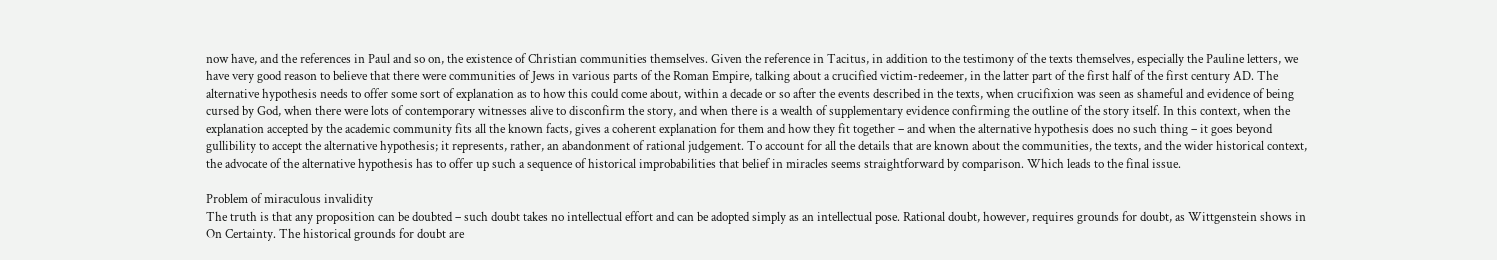now have, and the references in Paul and so on, the existence of Christian communities themselves. Given the reference in Tacitus, in addition to the testimony of the texts themselves, especially the Pauline letters, we have very good reason to believe that there were communities of Jews in various parts of the Roman Empire, talking about a crucified victim-redeemer, in the latter part of the first half of the first century AD. The alternative hypothesis needs to offer some sort of explanation as to how this could come about, within a decade or so after the events described in the texts, when crucifixion was seen as shameful and evidence of being cursed by God, when there were lots of contemporary witnesses alive to disconfirm the story, and when there is a wealth of supplementary evidence confirming the outline of the story itself. In this context, when the explanation accepted by the academic community fits all the known facts, gives a coherent explanation for them and how they fit together – and when the alternative hypothesis does no such thing – it goes beyond gullibility to accept the alternative hypothesis; it represents, rather, an abandonment of rational judgement. To account for all the details that are known about the communities, the texts, and the wider historical context, the advocate of the alternative hypothesis has to offer up such a sequence of historical improbabilities that belief in miracles seems straightforward by comparison. Which leads to the final issue.

Problem of miraculous invalidity
The truth is that any proposition can be doubted – such doubt takes no intellectual effort and can be adopted simply as an intellectual pose. Rational doubt, however, requires grounds for doubt, as Wittgenstein shows in On Certainty. The historical grounds for doubt are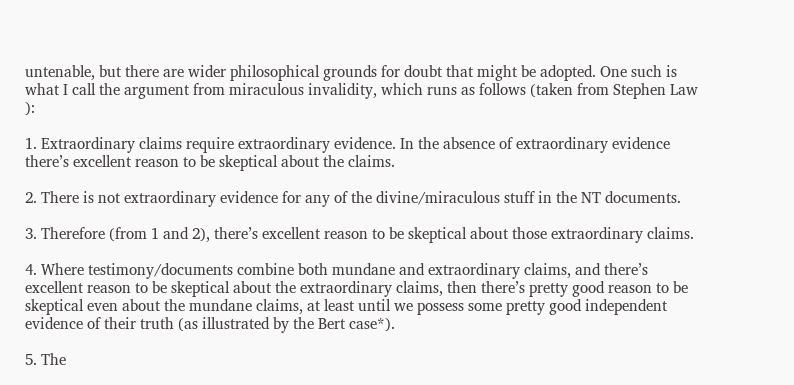untenable, but there are wider philosophical grounds for doubt that might be adopted. One such is what I call the argument from miraculous invalidity, which runs as follows (taken from Stephen Law ):

1. Extraordinary claims require extraordinary evidence. In the absence of extraordinary evidence there’s excellent reason to be skeptical about the claims.

2. There is not extraordinary evidence for any of the divine/miraculous stuff in the NT documents.

3. Therefore (from 1 and 2), there’s excellent reason to be skeptical about those extraordinary claims.

4. Where testimony/documents combine both mundane and extraordinary claims, and there’s excellent reason to be skeptical about the extraordinary claims, then there’s pretty good reason to be skeptical even about the mundane claims, at least until we possess some pretty good independent evidence of their truth (as illustrated by the Bert case*).

5. The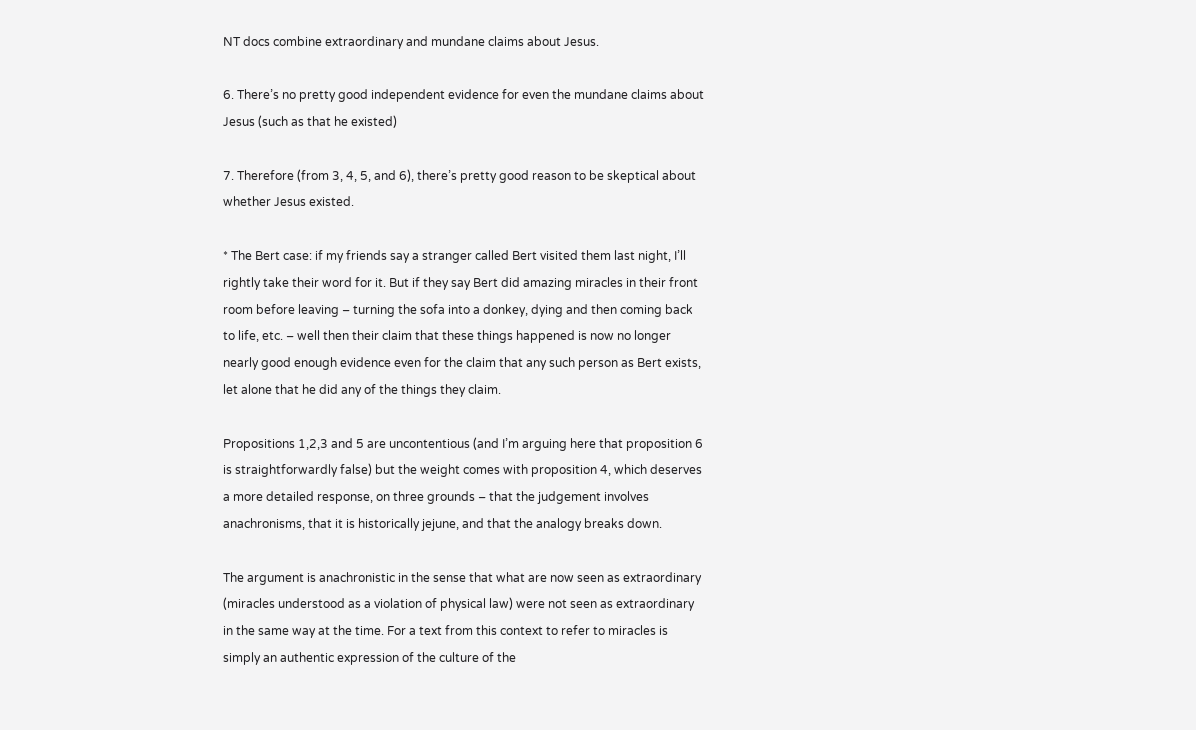NT docs combine extraordinary and mundane claims about Jesus.

6. There’s no pretty good independent evidence for even the mundane claims about Jesus (such as that he existed)

7. Therefore (from 3, 4, 5, and 6), there’s pretty good reason to be skeptical about whether Jesus existed.

* The Bert case: if my friends say a stranger called Bert visited them last night, I’ll rightly take their word for it. But if they say Bert did amazing miracles in their front room before leaving – turning the sofa into a donkey, dying and then coming back to life, etc. – well then their claim that these things happened is now no longer nearly good enough evidence even for the claim that any such person as Bert exists, let alone that he did any of the things they claim.

Propositions 1,2,3 and 5 are uncontentious (and I’m arguing here that proposition 6 is straightforwardly false) but the weight comes with proposition 4, which deserves a more detailed response, on three grounds – that the judgement involves anachronisms, that it is historically jejune, and that the analogy breaks down.

The argument is anachronistic in the sense that what are now seen as extraordinary (miracles understood as a violation of physical law) were not seen as extraordinary in the same way at the time. For a text from this context to refer to miracles is simply an authentic expression of the culture of the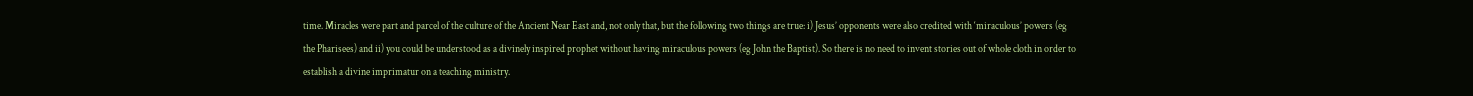time. Miracles were part and parcel of the culture of the Ancient Near East and, not only that, but the following two things are true: i) Jesus’ opponents were also credited with ‘miraculous’ powers (eg the Pharisees) and ii) you could be understood as a divinely inspired prophet without having miraculous powers (eg John the Baptist). So there is no need to invent stories out of whole cloth in order to establish a divine imprimatur on a teaching ministry.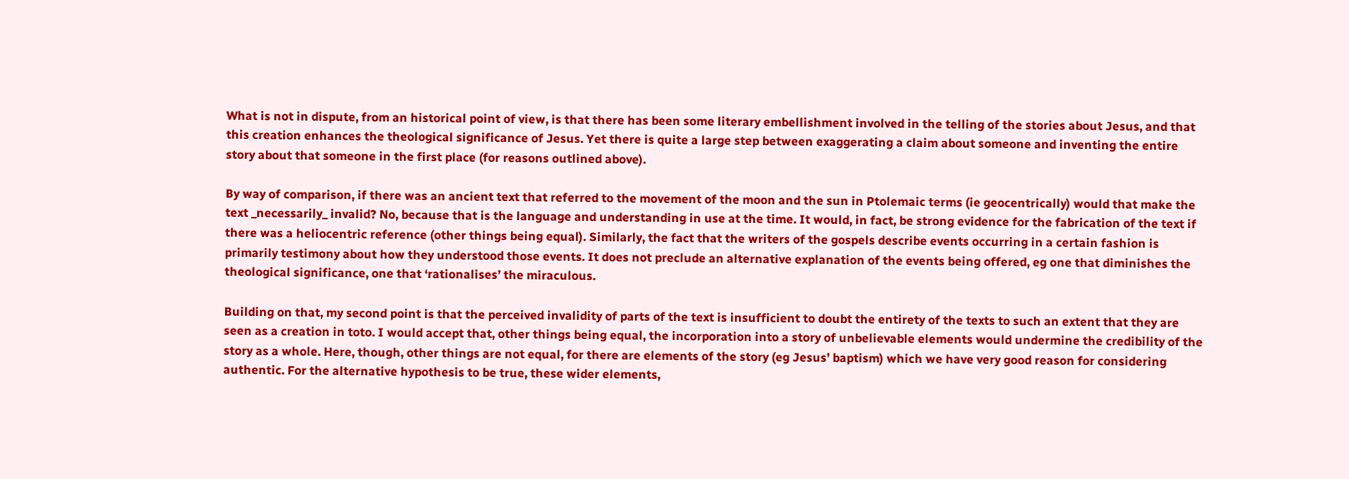What is not in dispute, from an historical point of view, is that there has been some literary embellishment involved in the telling of the stories about Jesus, and that this creation enhances the theological significance of Jesus. Yet there is quite a large step between exaggerating a claim about someone and inventing the entire story about that someone in the first place (for reasons outlined above).

By way of comparison, if there was an ancient text that referred to the movement of the moon and the sun in Ptolemaic terms (ie geocentrically) would that make the text _necessarily_ invalid? No, because that is the language and understanding in use at the time. It would, in fact, be strong evidence for the fabrication of the text if there was a heliocentric reference (other things being equal). Similarly, the fact that the writers of the gospels describe events occurring in a certain fashion is primarily testimony about how they understood those events. It does not preclude an alternative explanation of the events being offered, eg one that diminishes the theological significance, one that ‘rationalises’ the miraculous.

Building on that, my second point is that the perceived invalidity of parts of the text is insufficient to doubt the entirety of the texts to such an extent that they are seen as a creation in toto. I would accept that, other things being equal, the incorporation into a story of unbelievable elements would undermine the credibility of the story as a whole. Here, though, other things are not equal, for there are elements of the story (eg Jesus’ baptism) which we have very good reason for considering authentic. For the alternative hypothesis to be true, these wider elements,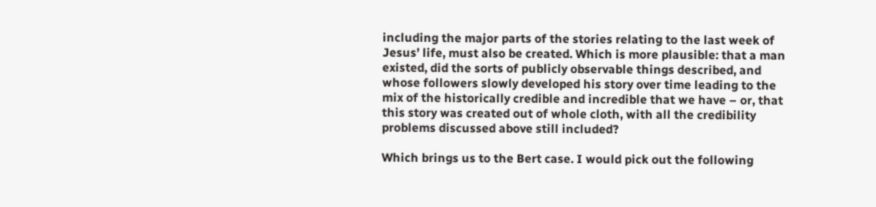including the major parts of the stories relating to the last week of Jesus’ life, must also be created. Which is more plausible: that a man existed, did the sorts of publicly observable things described, and whose followers slowly developed his story over time leading to the mix of the historically credible and incredible that we have – or, that this story was created out of whole cloth, with all the credibility problems discussed above still included?

Which brings us to the Bert case. I would pick out the following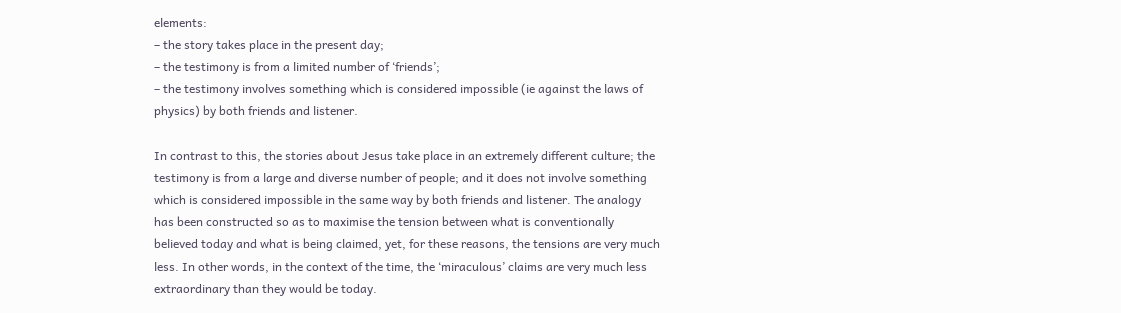elements:
– the story takes place in the present day;
– the testimony is from a limited number of ‘friends’;
– the testimony involves something which is considered impossible (ie against the laws of physics) by both friends and listener.

In contrast to this, the stories about Jesus take place in an extremely different culture; the testimony is from a large and diverse number of people; and it does not involve something which is considered impossible in the same way by both friends and listener. The analogy has been constructed so as to maximise the tension between what is conventionally believed today and what is being claimed, yet, for these reasons, the tensions are very much less. In other words, in the context of the time, the ‘miraculous’ claims are very much less extraordinary than they would be today.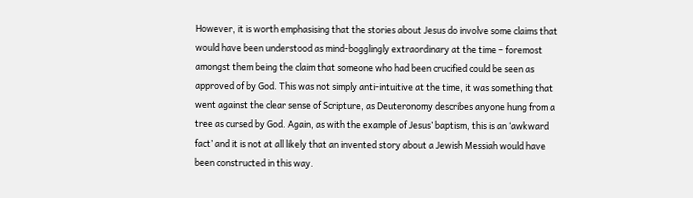However, it is worth emphasising that the stories about Jesus do involve some claims that would have been understood as mind-bogglingly extraordinary at the time – foremost amongst them being the claim that someone who had been crucified could be seen as approved of by God. This was not simply anti-intuitive at the time, it was something that went against the clear sense of Scripture, as Deuteronomy describes anyone hung from a tree as cursed by God. Again, as with the example of Jesus’ baptism, this is an ‘awkward fact’ and it is not at all likely that an invented story about a Jewish Messiah would have been constructed in this way.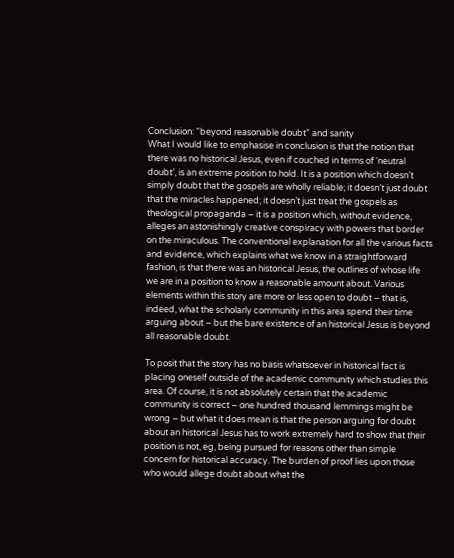Conclusion: “beyond reasonable doubt” and sanity
What I would like to emphasise in conclusion is that the notion that there was no historical Jesus, even if couched in terms of ‘neutral doubt’, is an extreme position to hold. It is a position which doesn’t simply doubt that the gospels are wholly reliable; it doesn’t just doubt that the miracles happened; it doesn’t just treat the gospels as theological propaganda – it is a position which, without evidence, alleges an astonishingly creative conspiracy with powers that border on the miraculous. The conventional explanation for all the various facts and evidence, which explains what we know in a straightforward fashion, is that there was an historical Jesus, the outlines of whose life we are in a position to know a reasonable amount about. Various elements within this story are more or less open to doubt – that is, indeed, what the scholarly community in this area spend their time arguing about – but the bare existence of an historical Jesus is beyond all reasonable doubt.

To posit that the story has no basis whatsoever in historical fact is placing oneself outside of the academic community which studies this area. Of course, it is not absolutely certain that the academic community is correct – one hundred thousand lemmings might be wrong – but what it does mean is that the person arguing for doubt about an historical Jesus has to work extremely hard to show that their position is not, eg, being pursued for reasons other than simple concern for historical accuracy. The burden of proof lies upon those who would allege doubt about what the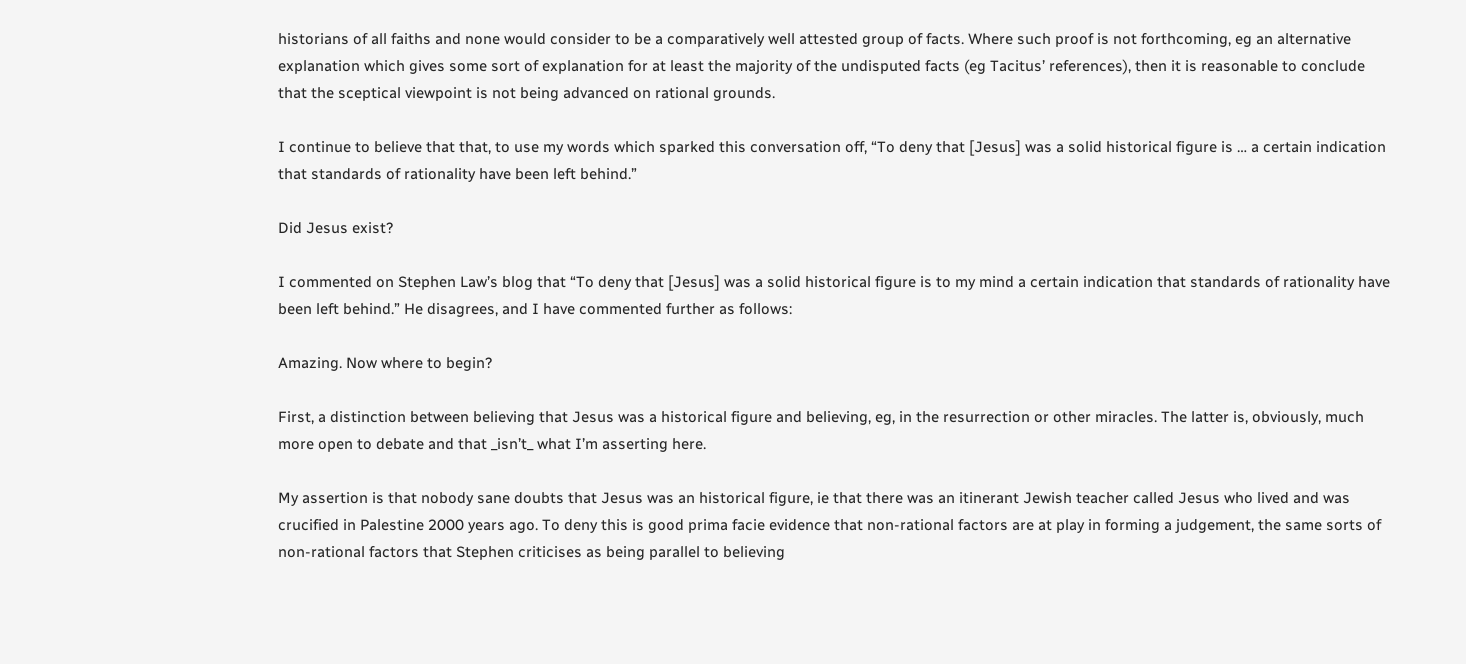historians of all faiths and none would consider to be a comparatively well attested group of facts. Where such proof is not forthcoming, eg an alternative explanation which gives some sort of explanation for at least the majority of the undisputed facts (eg Tacitus’ references), then it is reasonable to conclude that the sceptical viewpoint is not being advanced on rational grounds.

I continue to believe that that, to use my words which sparked this conversation off, “To deny that [Jesus] was a solid historical figure is … a certain indication that standards of rationality have been left behind.”

Did Jesus exist?

I commented on Stephen Law’s blog that “To deny that [Jesus] was a solid historical figure is to my mind a certain indication that standards of rationality have been left behind.” He disagrees, and I have commented further as follows:

Amazing. Now where to begin?

First, a distinction between believing that Jesus was a historical figure and believing, eg, in the resurrection or other miracles. The latter is, obviously, much more open to debate and that _isn’t_ what I’m asserting here.

My assertion is that nobody sane doubts that Jesus was an historical figure, ie that there was an itinerant Jewish teacher called Jesus who lived and was crucified in Palestine 2000 years ago. To deny this is good prima facie evidence that non-rational factors are at play in forming a judgement, the same sorts of non-rational factors that Stephen criticises as being parallel to believing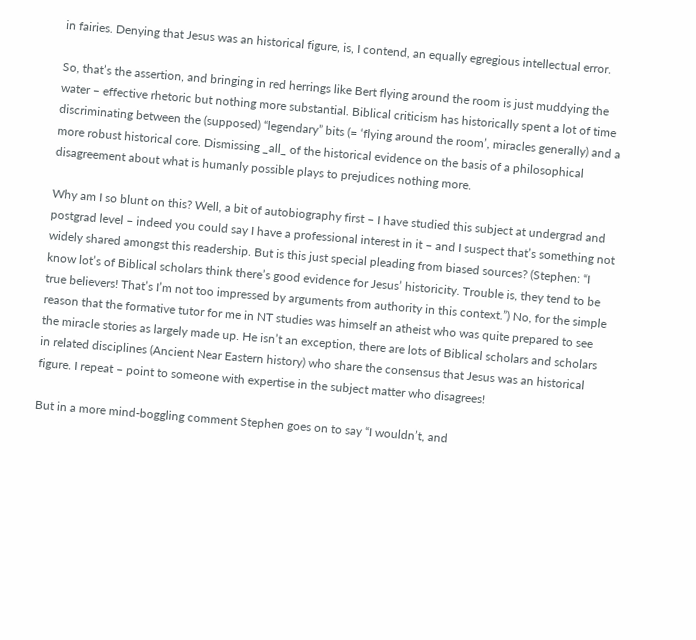in fairies. Denying that Jesus was an historical figure, is, I contend, an equally egregious intellectual error.

So, that’s the assertion, and bringing in red herrings like Bert flying around the room is just muddying the water – effective rhetoric but nothing more substantial. Biblical criticism has historically spent a lot of time discriminating between the (supposed) “legendary” bits (= ‘flying around the room’, miracles generally) and a more robust historical core. Dismissing _all_ of the historical evidence on the basis of a philosophical disagreement about what is humanly possible plays to prejudices nothing more.

Why am I so blunt on this? Well, a bit of autobiography first – I have studied this subject at undergrad and postgrad level – indeed you could say I have a professional interest in it – and I suspect that’s something not widely shared amongst this readership. But is this just special pleading from biased sources? (Stephen: “I know lot’s of Biblical scholars think there’s good evidence for Jesus’ historicity. Trouble is, they tend to be true believers! That’s I’m not too impressed by arguments from authority in this context.”) No, for the simple reason that the formative tutor for me in NT studies was himself an atheist who was quite prepared to see the miracle stories as largely made up. He isn’t an exception, there are lots of Biblical scholars and scholars in related disciplines (Ancient Near Eastern history) who share the consensus that Jesus was an historical figure. I repeat – point to someone with expertise in the subject matter who disagrees!

But in a more mind-boggling comment Stephen goes on to say “I wouldn’t, and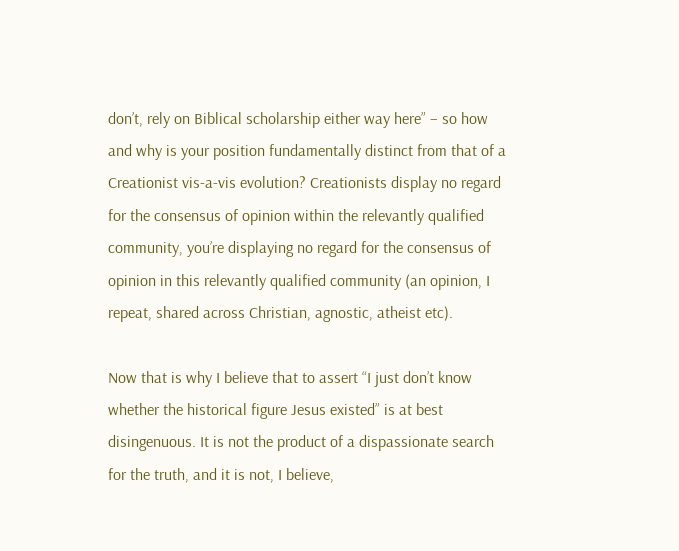don’t, rely on Biblical scholarship either way here” – so how and why is your position fundamentally distinct from that of a Creationist vis-a-vis evolution? Creationists display no regard for the consensus of opinion within the relevantly qualified community, you’re displaying no regard for the consensus of opinion in this relevantly qualified community (an opinion, I repeat, shared across Christian, agnostic, atheist etc).

Now that is why I believe that to assert “I just don’t know whether the historical figure Jesus existed” is at best disingenuous. It is not the product of a dispassionate search for the truth, and it is not, I believe,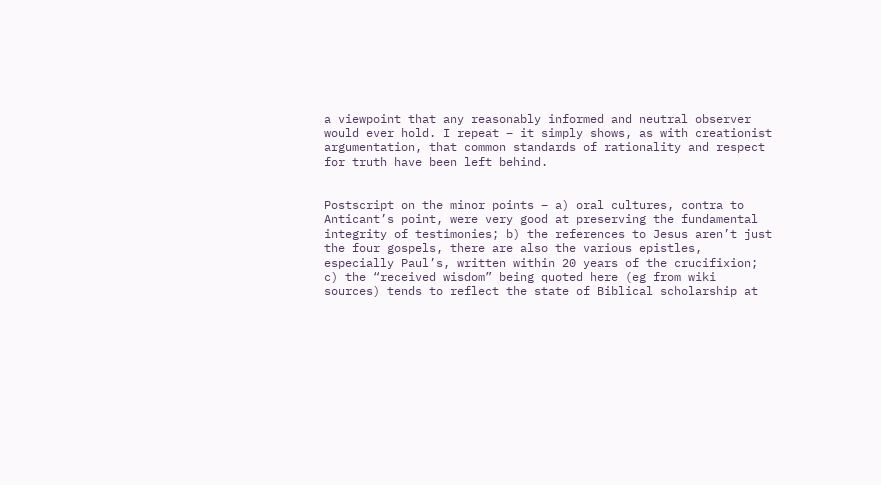a viewpoint that any reasonably informed and neutral observer would ever hold. I repeat – it simply shows, as with creationist argumentation, that common standards of rationality and respect for truth have been left behind.


Postscript on the minor points – a) oral cultures, contra to Anticant’s point, were very good at preserving the fundamental integrity of testimonies; b) the references to Jesus aren’t just the four gospels, there are also the various epistles, especially Paul’s, written within 20 years of the crucifixion; c) the “received wisdom” being quoted here (eg from wiki sources) tends to reflect the state of Biblical scholarship at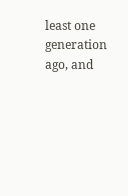least one generation ago, and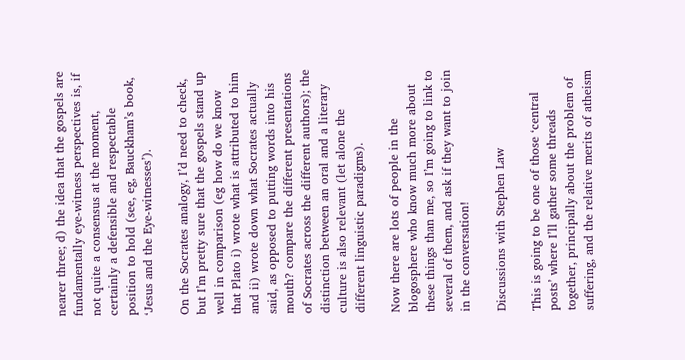nearer three; d) the idea that the gospels are fundamentally eye-witness perspectives is, if not quite a consensus at the moment, certainly a defensible and respectable position to hold (see, eg, Bauckham’s book, ‘Jesus and the Eye-witnesses’).

On the Socrates analogy, I’d need to check, but I’m pretty sure that the gospels stand up well in comparison (eg how do we know that Plato i) wrote what is attributed to him and ii) wrote down what Socrates actually said, as opposed to putting words into his mouth? compare the different presentations of Socrates across the different authors); the distinction between an oral and a literary culture is also relevant (let alone the different linguistic paradigms).

Now there are lots of people in the blogosphere who know much more about these things than me, so I’m going to link to several of them, and ask if they want to join in the conversation!

Discussions with Stephen Law

This is going to be one of those ‘central posts’ where I’ll gather some threads together, principally about the problem of suffering, and the relative merits of atheism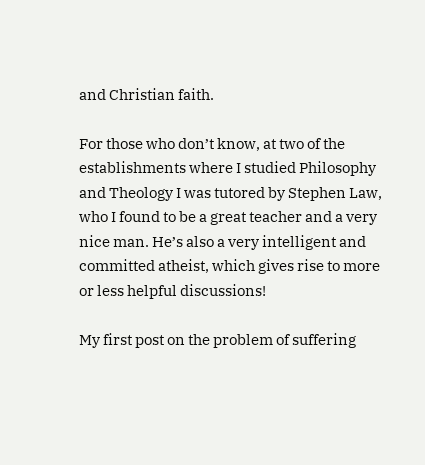and Christian faith.

For those who don’t know, at two of the establishments where I studied Philosophy and Theology I was tutored by Stephen Law, who I found to be a great teacher and a very nice man. He’s also a very intelligent and committed atheist, which gives rise to more or less helpful discussions!

My first post on the problem of suffering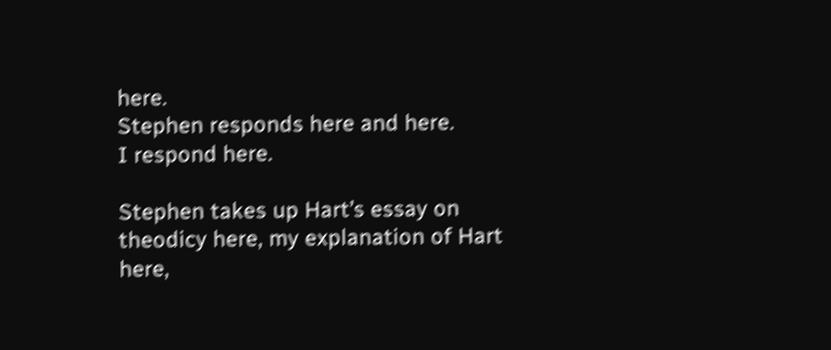here.
Stephen responds here and here.
I respond here.

Stephen takes up Hart’s essay on theodicy here, my explanation of Hart here,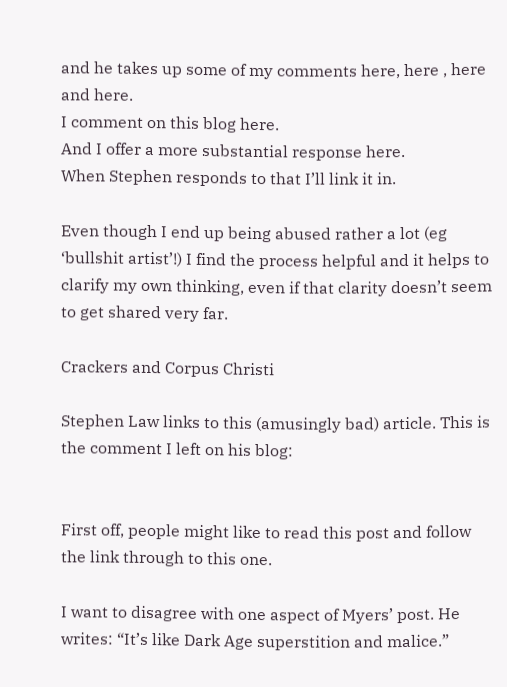and he takes up some of my comments here, here , here and here.
I comment on this blog here.
And I offer a more substantial response here.
When Stephen responds to that I’ll link it in.

Even though I end up being abused rather a lot (eg ‘bullshit artist’!) I find the process helpful and it helps to clarify my own thinking, even if that clarity doesn’t seem to get shared very far.

Crackers and Corpus Christi

Stephen Law links to this (amusingly bad) article. This is the comment I left on his blog:


First off, people might like to read this post and follow the link through to this one.

I want to disagree with one aspect of Myers’ post. He writes: “It’s like Dark Age superstition and malice.”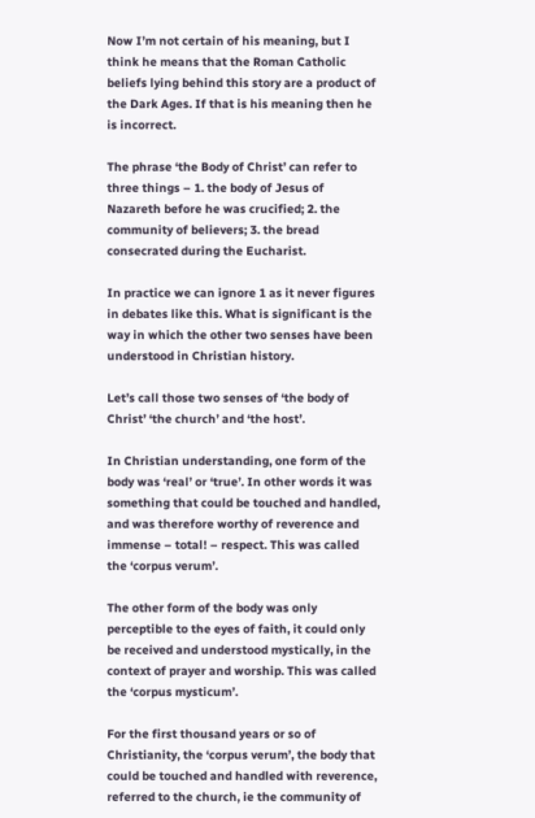Now I’m not certain of his meaning, but I think he means that the Roman Catholic beliefs lying behind this story are a product of the Dark Ages. If that is his meaning then he is incorrect.

The phrase ‘the Body of Christ’ can refer to three things – 1. the body of Jesus of Nazareth before he was crucified; 2. the community of believers; 3. the bread consecrated during the Eucharist.

In practice we can ignore 1 as it never figures in debates like this. What is significant is the way in which the other two senses have been understood in Christian history.

Let’s call those two senses of ‘the body of Christ’ ‘the church’ and ‘the host’.

In Christian understanding, one form of the body was ‘real’ or ‘true’. In other words it was something that could be touched and handled, and was therefore worthy of reverence and immense – total! – respect. This was called the ‘corpus verum’.

The other form of the body was only perceptible to the eyes of faith, it could only be received and understood mystically, in the context of prayer and worship. This was called the ‘corpus mysticum’.

For the first thousand years or so of Christianity, the ‘corpus verum’, the body that could be touched and handled with reverence, referred to the church, ie the community of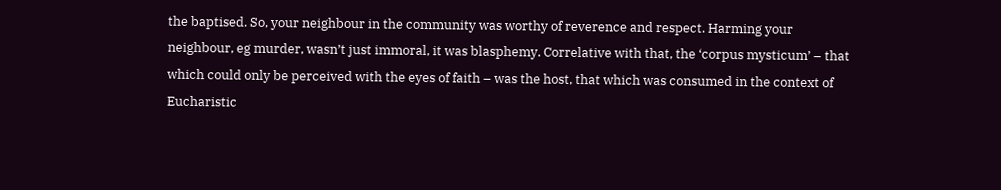the baptised. So, your neighbour in the community was worthy of reverence and respect. Harming your neighbour, eg murder, wasn’t just immoral, it was blasphemy. Correlative with that, the ‘corpus mysticum’ – that which could only be perceived with the eyes of faith – was the host, that which was consumed in the context of Eucharistic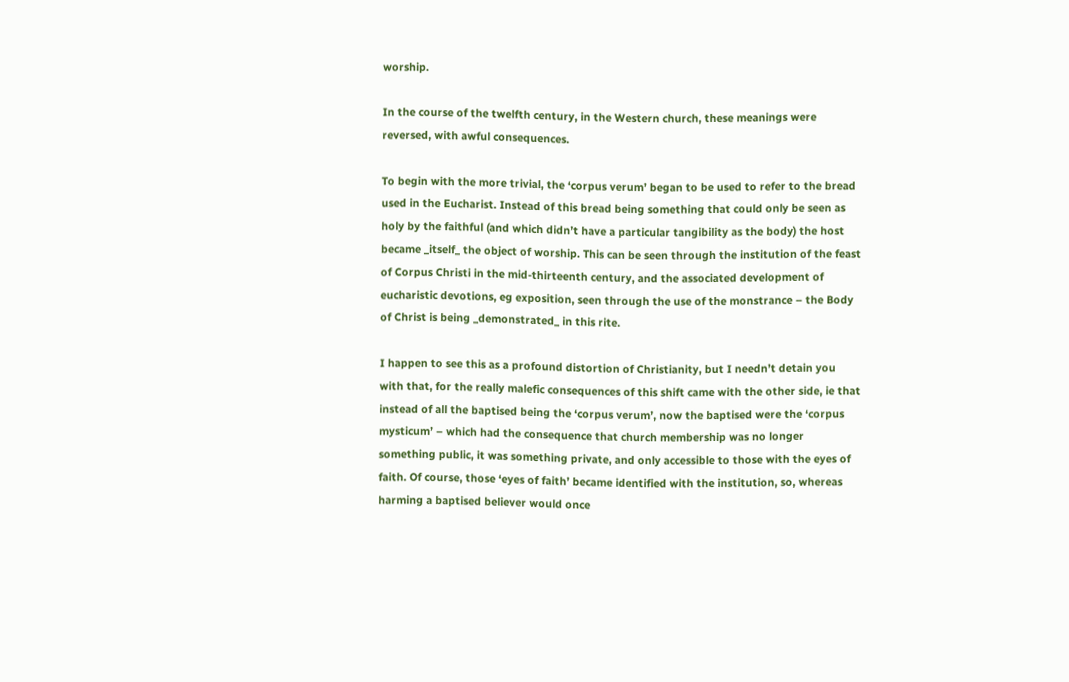worship.

In the course of the twelfth century, in the Western church, these meanings were reversed, with awful consequences.

To begin with the more trivial, the ‘corpus verum’ began to be used to refer to the bread used in the Eucharist. Instead of this bread being something that could only be seen as holy by the faithful (and which didn’t have a particular tangibility as the body) the host became _itself_ the object of worship. This can be seen through the institution of the feast of Corpus Christi in the mid-thirteenth century, and the associated development of eucharistic devotions, eg exposition, seen through the use of the monstrance – the Body of Christ is being _demonstrated_ in this rite.

I happen to see this as a profound distortion of Christianity, but I needn’t detain you with that, for the really malefic consequences of this shift came with the other side, ie that instead of all the baptised being the ‘corpus verum’, now the baptised were the ‘corpus mysticum’ – which had the consequence that church membership was no longer something public, it was something private, and only accessible to those with the eyes of faith. Of course, those ‘eyes of faith’ became identified with the institution, so, whereas harming a baptised believer would once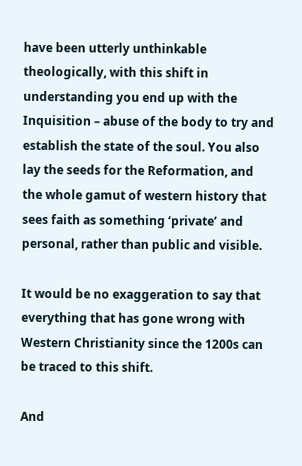have been utterly unthinkable theologically, with this shift in understanding you end up with the Inquisition – abuse of the body to try and establish the state of the soul. You also lay the seeds for the Reformation, and the whole gamut of western history that sees faith as something ‘private’ and personal, rather than public and visible.

It would be no exaggeration to say that everything that has gone wrong with Western Christianity since the 1200s can be traced to this shift.

And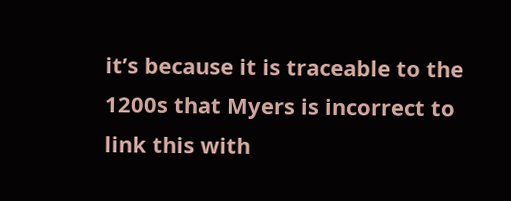it’s because it is traceable to the 1200s that Myers is incorrect to link this with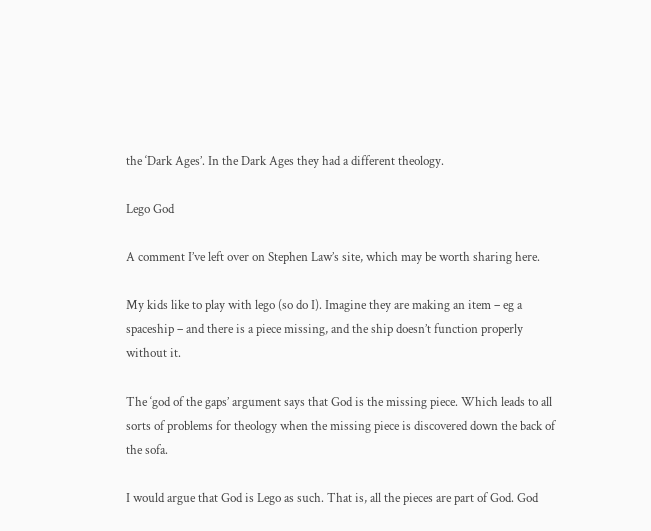the ‘Dark Ages’. In the Dark Ages they had a different theology.

Lego God

A comment I’ve left over on Stephen Law’s site, which may be worth sharing here.

My kids like to play with lego (so do I). Imagine they are making an item – eg a spaceship – and there is a piece missing, and the ship doesn’t function properly without it.

The ‘god of the gaps’ argument says that God is the missing piece. Which leads to all sorts of problems for theology when the missing piece is discovered down the back of the sofa.

I would argue that God is Lego as such. That is, all the pieces are part of God. God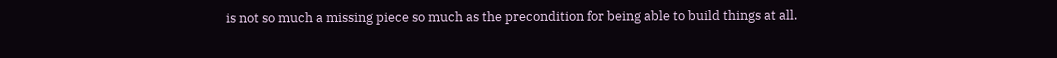is not so much a missing piece so much as the precondition for being able to build things at all.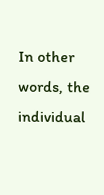In other words, the individual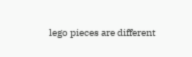lego pieces are different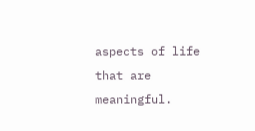aspects of life that are meaningful.